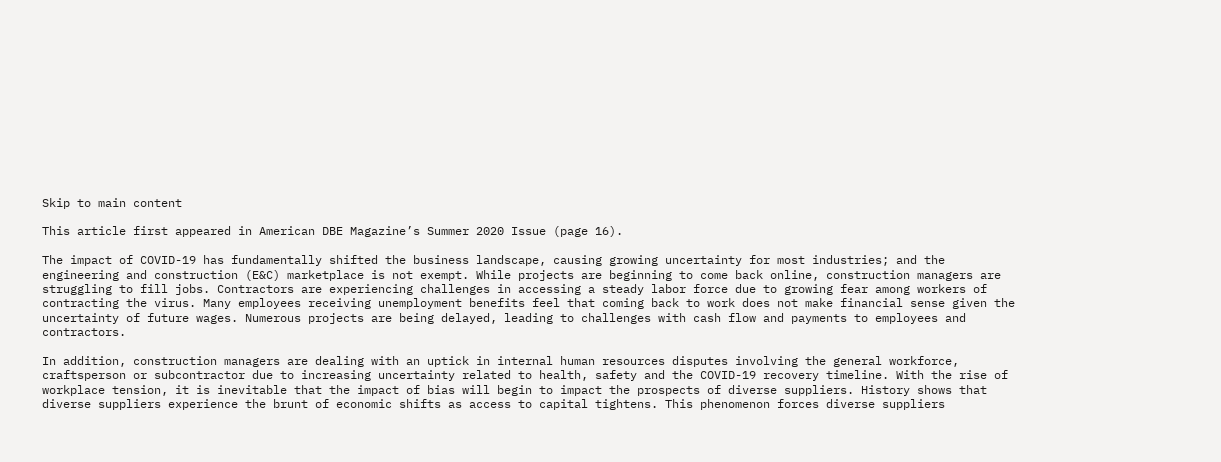Skip to main content

This article first appeared in American DBE Magazine’s Summer 2020 Issue (page 16).

The impact of COVID-19 has fundamentally shifted the business landscape, causing growing uncertainty for most industries; and the engineering and construction (E&C) marketplace is not exempt. While projects are beginning to come back online, construction managers are struggling to fill jobs. Contractors are experiencing challenges in accessing a steady labor force due to growing fear among workers of contracting the virus. Many employees receiving unemployment benefits feel that coming back to work does not make financial sense given the uncertainty of future wages. Numerous projects are being delayed, leading to challenges with cash flow and payments to employees and contractors.

In addition, construction managers are dealing with an uptick in internal human resources disputes involving the general workforce, craftsperson or subcontractor due to increasing uncertainty related to health, safety and the COVID-19 recovery timeline. With the rise of workplace tension, it is inevitable that the impact of bias will begin to impact the prospects of diverse suppliers. History shows that diverse suppliers experience the brunt of economic shifts as access to capital tightens. This phenomenon forces diverse suppliers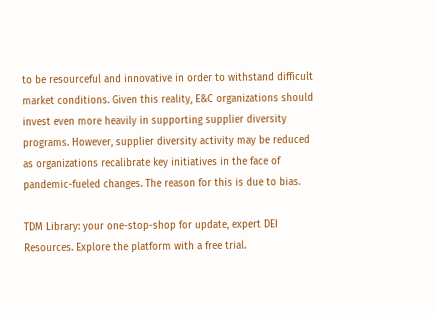to be resourceful and innovative in order to withstand difficult market conditions. Given this reality, E&C organizations should invest even more heavily in supporting supplier diversity programs. However, supplier diversity activity may be reduced as organizations recalibrate key initiatives in the face of pandemic-fueled changes. The reason for this is due to bias.

TDM Library: your one-stop-shop for update, expert DEI Resources. Explore the platform with a free trial.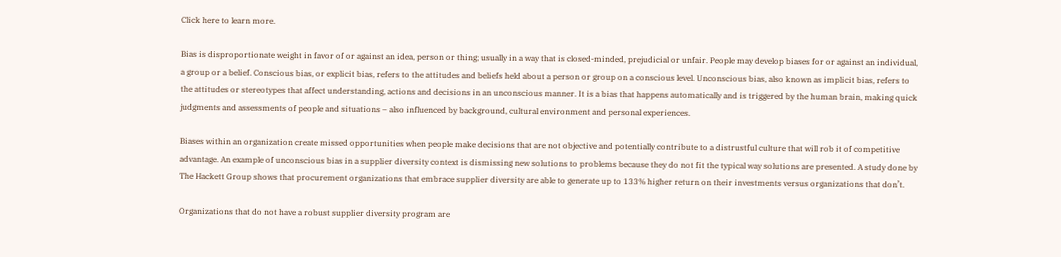Click here to learn more.

Bias is disproportionate weight in favor of or against an idea, person or thing; usually in a way that is closed-minded, prejudicial or unfair. People may develop biases for or against an individual, a group or a belief. Conscious bias, or explicit bias, refers to the attitudes and beliefs held about a person or group on a conscious level. Unconscious bias, also known as implicit bias, refers to the attitudes or stereotypes that affect understanding, actions and decisions in an unconscious manner. It is a bias that happens automatically and is triggered by the human brain, making quick judgments and assessments of people and situations – also influenced by background, cultural environment and personal experiences.

Biases within an organization create missed opportunities when people make decisions that are not objective and potentially contribute to a distrustful culture that will rob it of competitive advantage. An example of unconscious bias in a supplier diversity context is dismissing new solutions to problems because they do not fit the typical way solutions are presented. A study done by The Hackett Group shows that procurement organizations that embrace supplier diversity are able to generate up to 133% higher return on their investments versus organizations that don’t.

Organizations that do not have a robust supplier diversity program are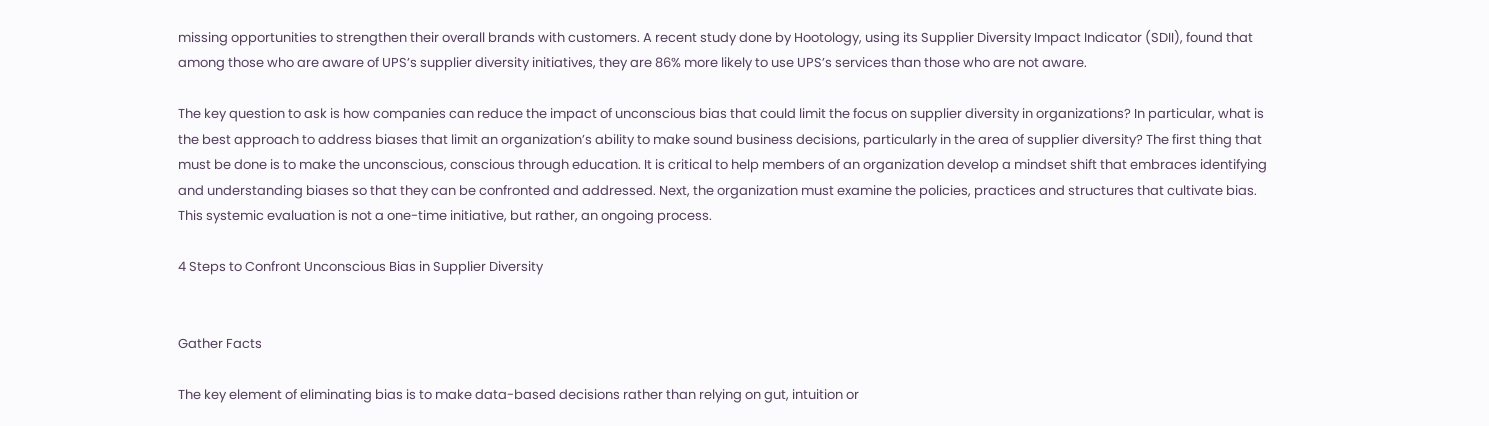missing opportunities to strengthen their overall brands with customers. A recent study done by Hootology, using its Supplier Diversity Impact Indicator (SDII), found that among those who are aware of UPS’s supplier diversity initiatives, they are 86% more likely to use UPS’s services than those who are not aware.

The key question to ask is how companies can reduce the impact of unconscious bias that could limit the focus on supplier diversity in organizations? In particular, what is the best approach to address biases that limit an organization’s ability to make sound business decisions, particularly in the area of supplier diversity? The first thing that must be done is to make the unconscious, conscious through education. It is critical to help members of an organization develop a mindset shift that embraces identifying and understanding biases so that they can be confronted and addressed. Next, the organization must examine the policies, practices and structures that cultivate bias. This systemic evaluation is not a one-time initiative, but rather, an ongoing process.

4 Steps to Confront Unconscious Bias in Supplier Diversity


Gather Facts

The key element of eliminating bias is to make data-based decisions rather than relying on gut, intuition or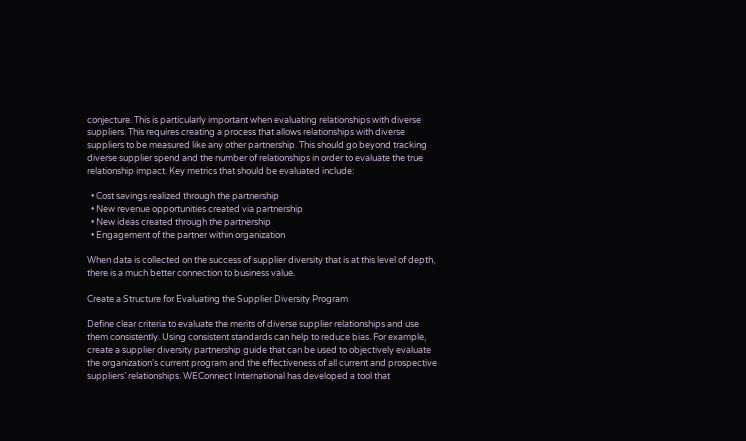conjecture. This is particularly important when evaluating relationships with diverse suppliers. This requires creating a process that allows relationships with diverse suppliers to be measured like any other partnership. This should go beyond tracking diverse supplier spend and the number of relationships in order to evaluate the true relationship impact. Key metrics that should be evaluated include:

  • Cost savings realized through the partnership
  • New revenue opportunities created via partnership
  • New ideas created through the partnership
  • Engagement of the partner within organization

When data is collected on the success of supplier diversity that is at this level of depth, there is a much better connection to business value.

Create a Structure for Evaluating the Supplier Diversity Program

Define clear criteria to evaluate the merits of diverse supplier relationships and use them consistently. Using consistent standards can help to reduce bias. For example, create a supplier diversity partnership guide that can be used to objectively evaluate the organization’s current program and the effectiveness of all current and prospective suppliers’ relationships. WEConnect International has developed a tool that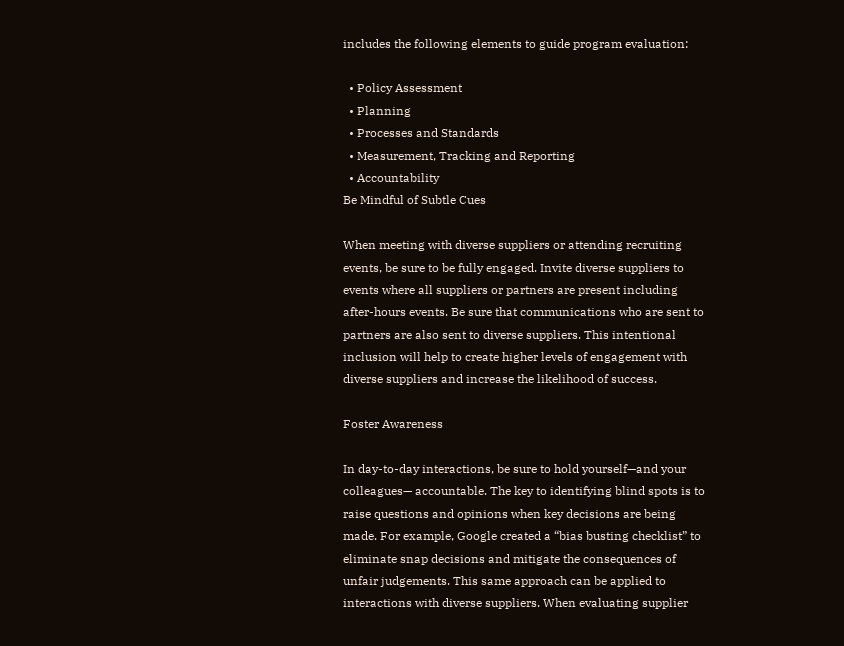includes the following elements to guide program evaluation:

  • Policy Assessment
  • Planning
  • Processes and Standards
  • Measurement, Tracking and Reporting
  • Accountability
Be Mindful of Subtle Cues

When meeting with diverse suppliers or attending recruiting events, be sure to be fully engaged. Invite diverse suppliers to events where all suppliers or partners are present including after-hours events. Be sure that communications who are sent to partners are also sent to diverse suppliers. This intentional inclusion will help to create higher levels of engagement with diverse suppliers and increase the likelihood of success.

Foster Awareness

In day-to-day interactions, be sure to hold yourself—and your colleagues— accountable. The key to identifying blind spots is to raise questions and opinions when key decisions are being made. For example, Google created a “bias busting checklist” to eliminate snap decisions and mitigate the consequences of unfair judgements. This same approach can be applied to interactions with diverse suppliers. When evaluating supplier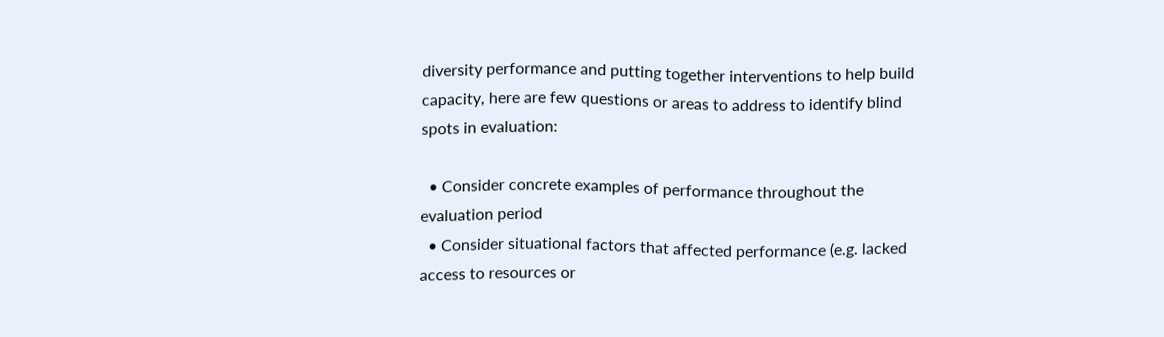diversity performance and putting together interventions to help build capacity, here are few questions or areas to address to identify blind spots in evaluation:

  • Consider concrete examples of performance throughout the evaluation period
  • Consider situational factors that affected performance (e.g. lacked access to resources or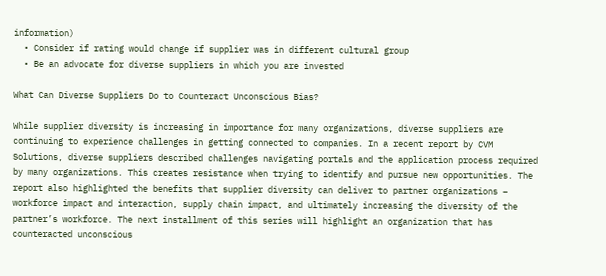information)
  • Consider if rating would change if supplier was in different cultural group
  • Be an advocate for diverse suppliers in which you are invested

What Can Diverse Suppliers Do to Counteract Unconscious Bias?

While supplier diversity is increasing in importance for many organizations, diverse suppliers are continuing to experience challenges in getting connected to companies. In a recent report by CVM Solutions, diverse suppliers described challenges navigating portals and the application process required by many organizations. This creates resistance when trying to identify and pursue new opportunities. The report also highlighted the benefits that supplier diversity can deliver to partner organizations – workforce impact and interaction, supply chain impact, and ultimately increasing the diversity of the partner’s workforce. The next installment of this series will highlight an organization that has counteracted unconscious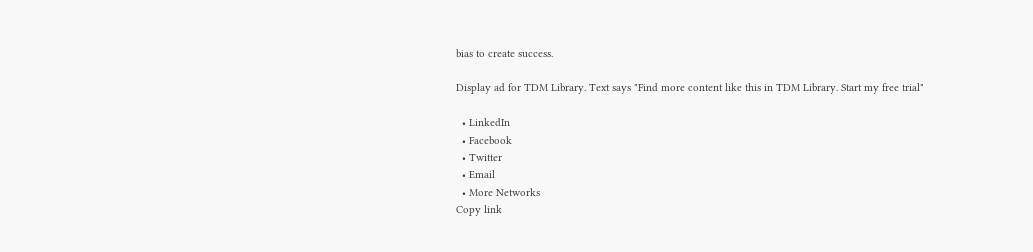bias to create success.

Display ad for TDM Library. Text says "Find more content like this in TDM Library. Start my free trial"

  • LinkedIn
  • Facebook
  • Twitter
  • Email
  • More Networks
Copy link